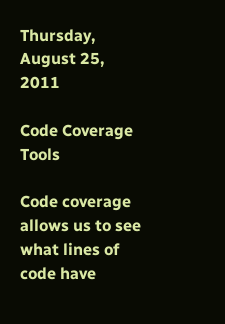Thursday, August 25, 2011

Code Coverage Tools

Code coverage allows us to see what lines of code have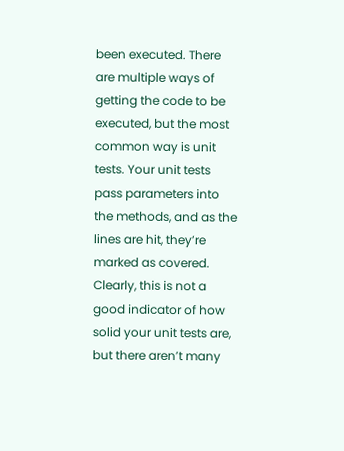been executed. There are multiple ways of getting the code to be executed, but the most common way is unit tests. Your unit tests pass parameters into the methods, and as the lines are hit, they’re marked as covered. Clearly, this is not a good indicator of how solid your unit tests are, but there aren’t many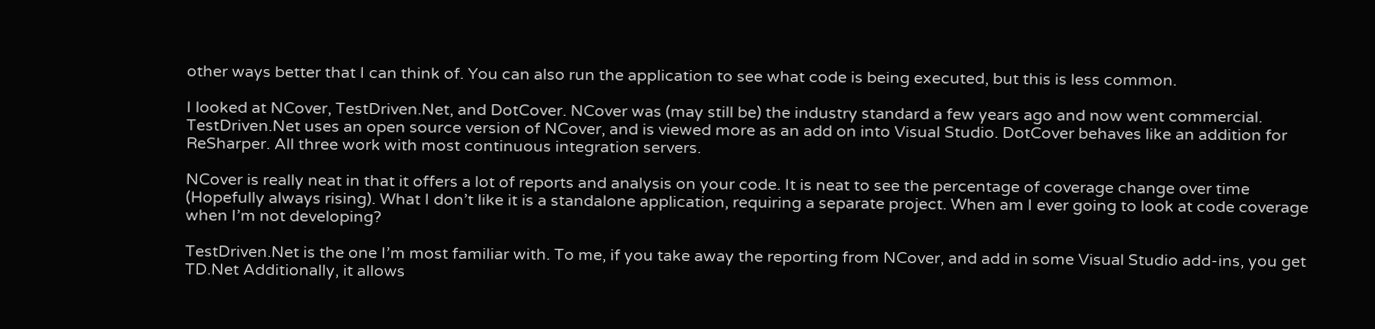other ways better that I can think of. You can also run the application to see what code is being executed, but this is less common.

I looked at NCover, TestDriven.Net, and DotCover. NCover was (may still be) the industry standard a few years ago and now went commercial. TestDriven.Net uses an open source version of NCover, and is viewed more as an add on into Visual Studio. DotCover behaves like an addition for ReSharper. All three work with most continuous integration servers.

NCover is really neat in that it offers a lot of reports and analysis on your code. It is neat to see the percentage of coverage change over time (Hopefully always rising). What I don’t like it is a standalone application, requiring a separate project. When am I ever going to look at code coverage when I’m not developing?

TestDriven.Net is the one I’m most familiar with. To me, if you take away the reporting from NCover, and add in some Visual Studio add-ins, you get TD.Net Additionally, it allows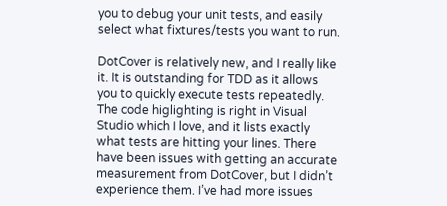you to debug your unit tests, and easily select what fixtures/tests you want to run.

DotCover is relatively new, and I really like it. It is outstanding for TDD as it allows you to quickly execute tests repeatedly. The code higlighting is right in Visual Studio which I love, and it lists exactly what tests are hitting your lines. There have been issues with getting an accurate measurement from DotCover, but I didn’t experience them. I’ve had more issues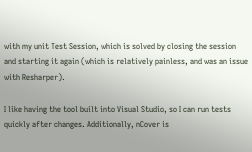with my unit Test Session, which is solved by closing the session and starting it again (which is relatively painless, and was an issue with Resharper).

I like having the tool built into Visual Studio, so I can run tests quickly after changes. Additionally, nCover is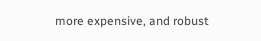more expensive, and robust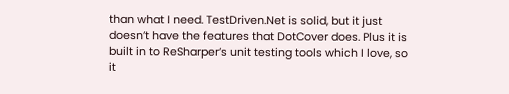than what I need. TestDriven.Net is solid, but it just doesn’t have the features that DotCover does. Plus it is built in to ReSharper’s unit testing tools which I love, so it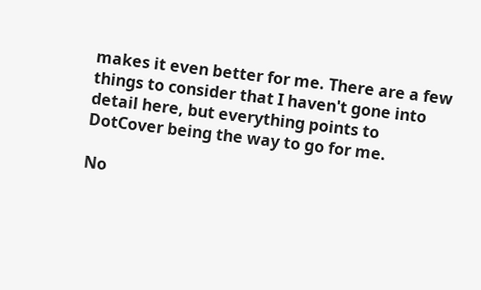makes it even better for me. There are a few things to consider that I haven't gone into detail here, but everything points to DotCover being the way to go for me.

No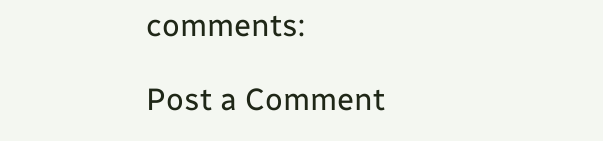comments:

Post a Comment